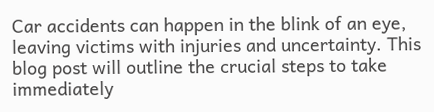Car accidents can happen in the blink of an eye, leaving victims with injuries and uncertainty. This blog post will outline the crucial steps to take immediately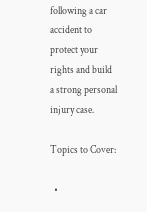following a car accident to protect your rights and build a strong personal injury case.

Topics to Cover:

  •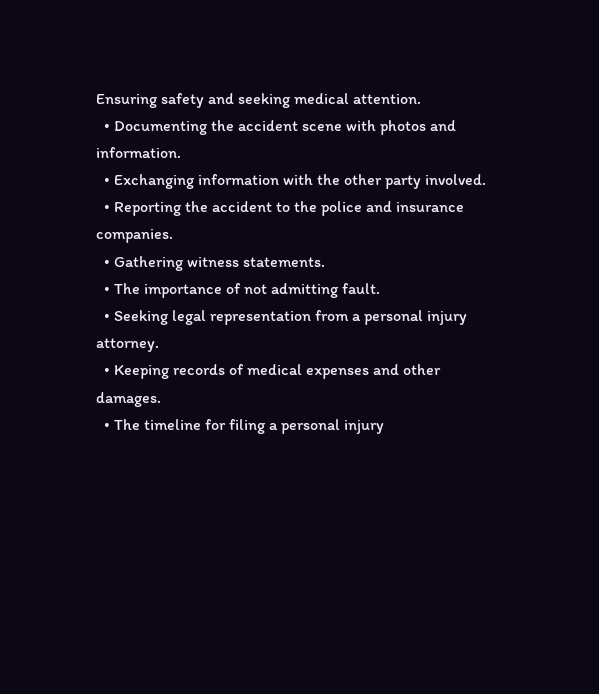Ensuring safety and seeking medical attention.
  • Documenting the accident scene with photos and information.
  • Exchanging information with the other party involved.
  • Reporting the accident to the police and insurance companies.
  • Gathering witness statements.
  • The importance of not admitting fault.
  • Seeking legal representation from a personal injury attorney.
  • Keeping records of medical expenses and other damages.
  • The timeline for filing a personal injury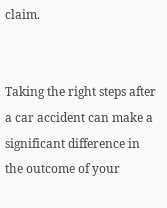claim.


Taking the right steps after a car accident can make a significant difference in the outcome of your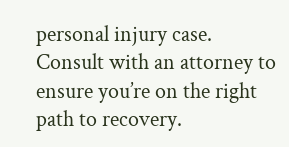personal injury case. Consult with an attorney to ensure you’re on the right path to recovery.